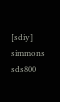[sdiy] simmons sds800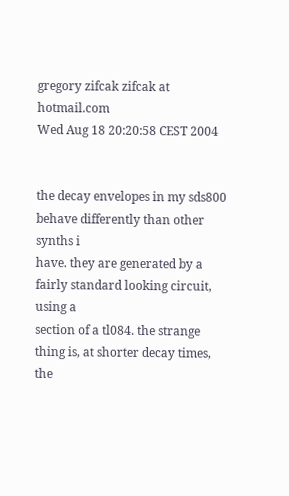gregory zifcak zifcak at hotmail.com
Wed Aug 18 20:20:58 CEST 2004


the decay envelopes in my sds800 behave differently than other synths i
have. they are generated by a fairly standard looking circuit, using a
section of a tl084. the strange thing is, at shorter decay times, the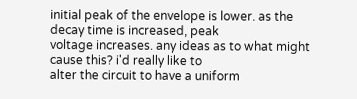initial peak of the envelope is lower. as the decay time is increased, peak
voltage increases. any ideas as to what might cause this? i'd really like to
alter the circuit to have a uniform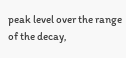peak level over the range of the decay,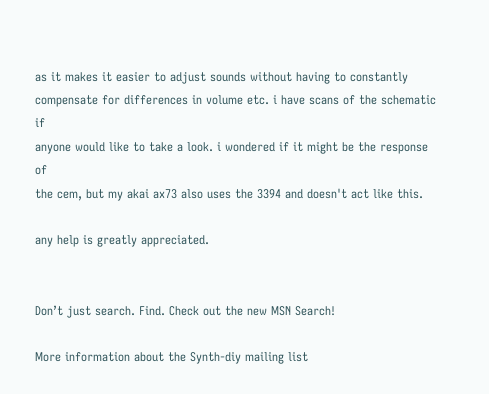as it makes it easier to adjust sounds without having to constantly
compensate for differences in volume etc. i have scans of the schematic if
anyone would like to take a look. i wondered if it might be the response of
the cem, but my akai ax73 also uses the 3394 and doesn't act like this.

any help is greatly appreciated.


Don’t just search. Find. Check out the new MSN Search!

More information about the Synth-diy mailing list